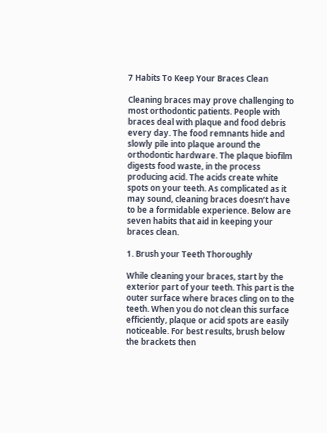7 Habits To Keep Your Braces Clean

Cleaning braces may prove challenging to most orthodontic patients. People with braces deal with plaque and food debris every day. The food remnants hide and slowly pile into plaque around the orthodontic hardware. The plaque biofilm digests food waste, in the process producing acid. The acids create white spots on your teeth. As complicated as it may sound, cleaning braces doesn’t have to be a formidable experience. Below are seven habits that aid in keeping your braces clean.

1. Brush your Teeth Thoroughly

While cleaning your braces, start by the exterior part of your teeth. This part is the outer surface where braces cling on to the teeth. When you do not clean this surface efficiently, plaque or acid spots are easily noticeable. For best results, brush below the brackets then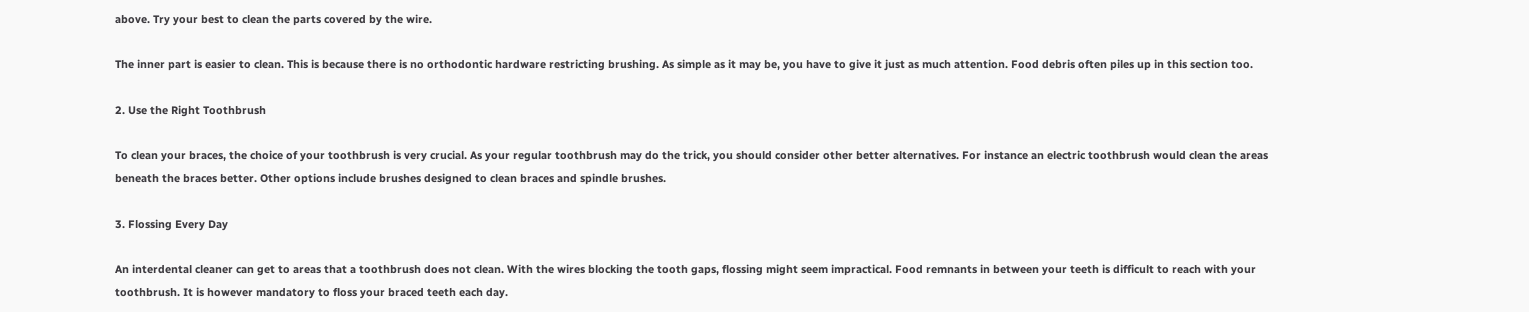above. Try your best to clean the parts covered by the wire.

The inner part is easier to clean. This is because there is no orthodontic hardware restricting brushing. As simple as it may be, you have to give it just as much attention. Food debris often piles up in this section too.

2. Use the Right Toothbrush

To clean your braces, the choice of your toothbrush is very crucial. As your regular toothbrush may do the trick, you should consider other better alternatives. For instance an electric toothbrush would clean the areas beneath the braces better. Other options include brushes designed to clean braces and spindle brushes.

3. Flossing Every Day

An interdental cleaner can get to areas that a toothbrush does not clean. With the wires blocking the tooth gaps, flossing might seem impractical. Food remnants in between your teeth is difficult to reach with your toothbrush. It is however mandatory to floss your braced teeth each day.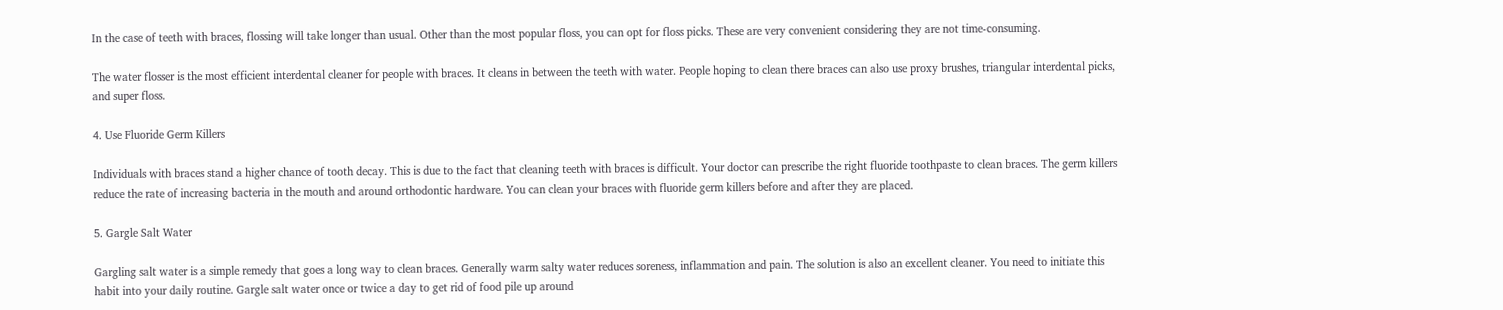In the case of teeth with braces, flossing will take longer than usual. Other than the most popular floss, you can opt for floss picks. These are very convenient considering they are not time-consuming.

The water flosser is the most efficient interdental cleaner for people with braces. It cleans in between the teeth with water. People hoping to clean there braces can also use proxy brushes, triangular interdental picks, and super floss.

4. Use Fluoride Germ Killers

Individuals with braces stand a higher chance of tooth decay. This is due to the fact that cleaning teeth with braces is difficult. Your doctor can prescribe the right fluoride toothpaste to clean braces. The germ killers reduce the rate of increasing bacteria in the mouth and around orthodontic hardware. You can clean your braces with fluoride germ killers before and after they are placed.

5. Gargle Salt Water

Gargling salt water is a simple remedy that goes a long way to clean braces. Generally warm salty water reduces soreness, inflammation and pain. The solution is also an excellent cleaner. You need to initiate this habit into your daily routine. Gargle salt water once or twice a day to get rid of food pile up around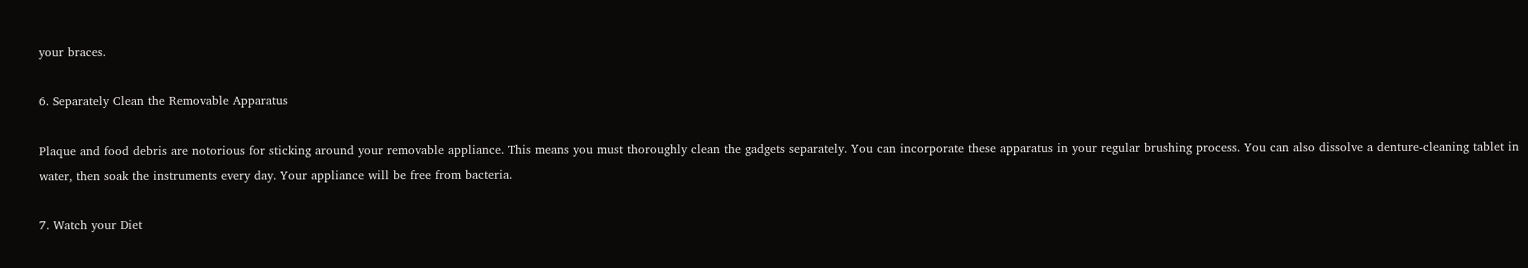your braces.

6. Separately Clean the Removable Apparatus

Plaque and food debris are notorious for sticking around your removable appliance. This means you must thoroughly clean the gadgets separately. You can incorporate these apparatus in your regular brushing process. You can also dissolve a denture-cleaning tablet in water, then soak the instruments every day. Your appliance will be free from bacteria.

7. Watch your Diet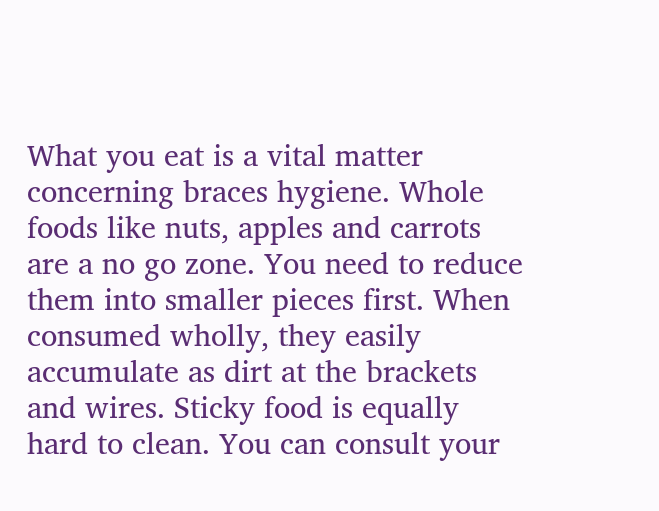What you eat is a vital matter concerning braces hygiene. Whole foods like nuts, apples and carrots are a no go zone. You need to reduce them into smaller pieces first. When consumed wholly, they easily accumulate as dirt at the brackets and wires. Sticky food is equally hard to clean. You can consult your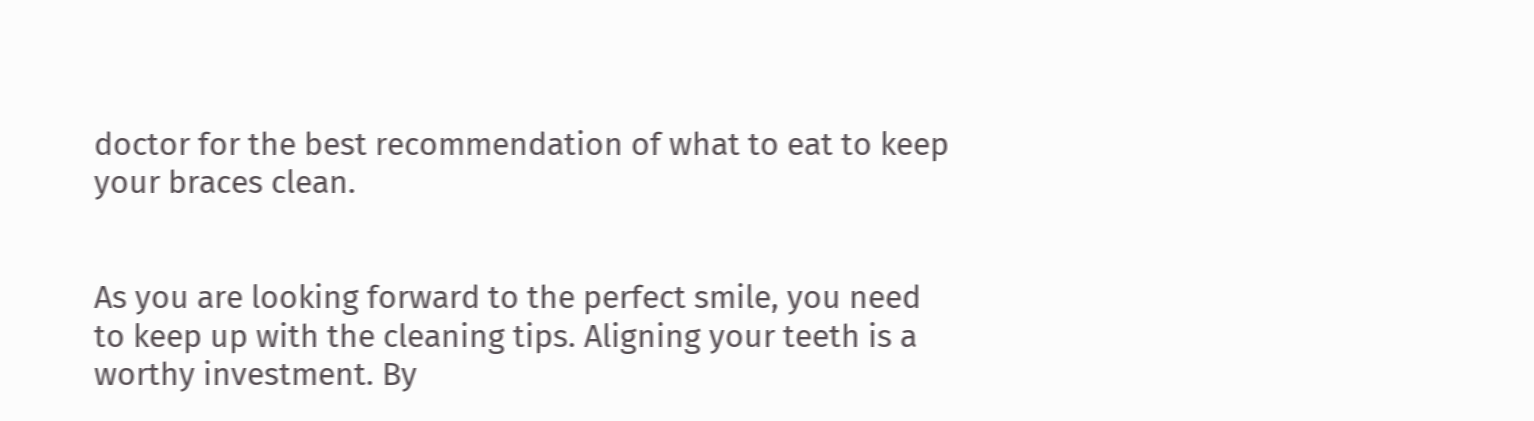doctor for the best recommendation of what to eat to keep your braces clean.


As you are looking forward to the perfect smile, you need to keep up with the cleaning tips. Aligning your teeth is a worthy investment. By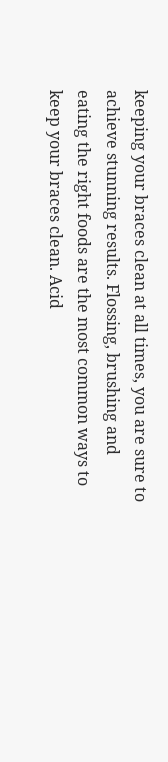keeping your braces clean at all times, you are sure to achieve stunning results. Flossing, brushing and eating the right foods are the most common ways to keep your braces clean. Acid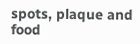spots, plaque and food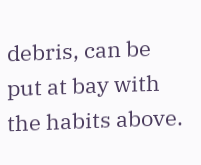debris, can be put at bay with the habits above.